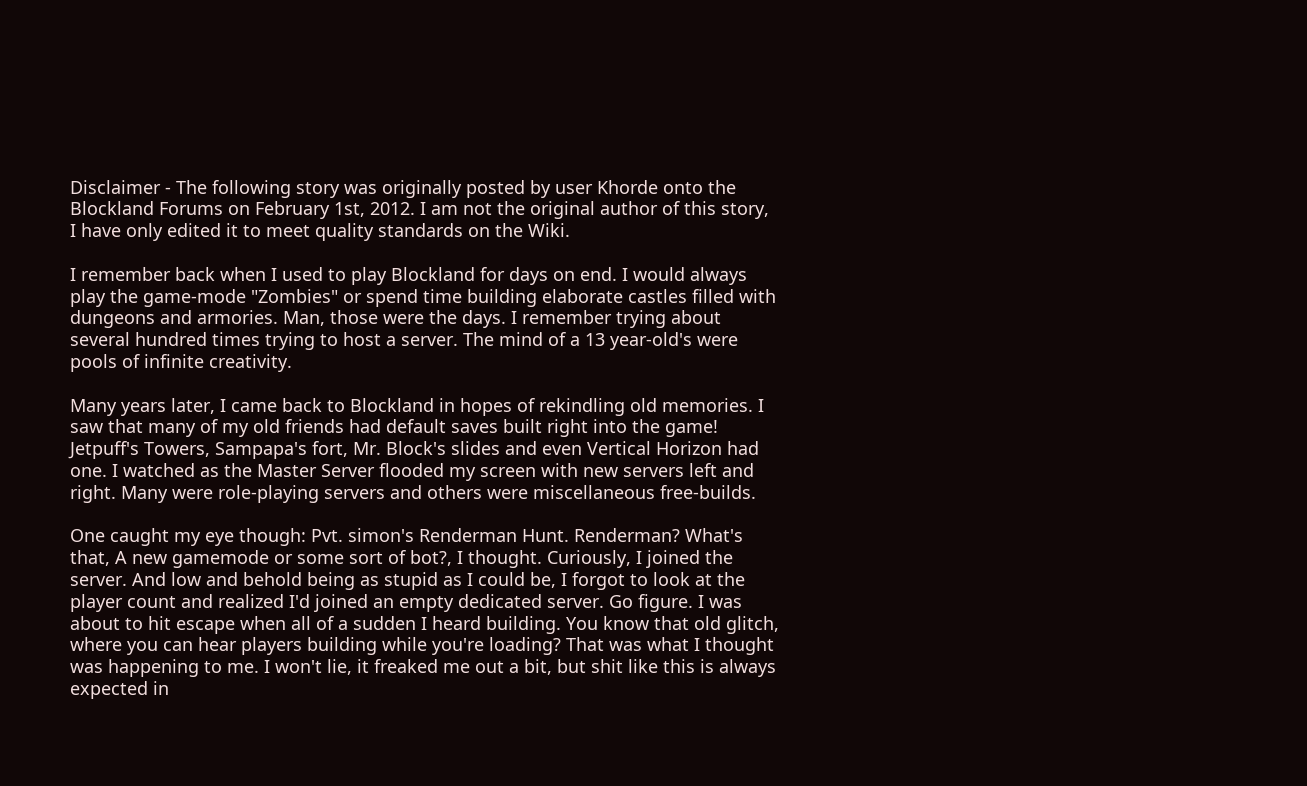Disclaimer - The following story was originally posted by user Khorde onto the Blockland Forums on February 1st, 2012. I am not the original author of this story, I have only edited it to meet quality standards on the Wiki.

I remember back when I used to play Blockland for days on end. I would always play the game-mode "Zombies" or spend time building elaborate castles filled with dungeons and armories. Man, those were the days. I remember trying about several hundred times trying to host a server. The mind of a 13 year-old's were pools of infinite creativity.

Many years later, I came back to Blockland in hopes of rekindling old memories. I saw that many of my old friends had default saves built right into the game! Jetpuff's Towers, Sampapa's fort, Mr. Block's slides and even Vertical Horizon had one. I watched as the Master Server flooded my screen with new servers left and right. Many were role-playing servers and others were miscellaneous free-builds.

One caught my eye though: Pvt. simon's Renderman Hunt. Renderman? What's that, A new gamemode or some sort of bot?, I thought. Curiously, I joined the server. And low and behold being as stupid as I could be, I forgot to look at the player count and realized I'd joined an empty dedicated server. Go figure. I was about to hit escape when all of a sudden I heard building. You know that old glitch, where you can hear players building while you're loading? That was what I thought was happening to me. I won't lie, it freaked me out a bit, but shit like this is always expected in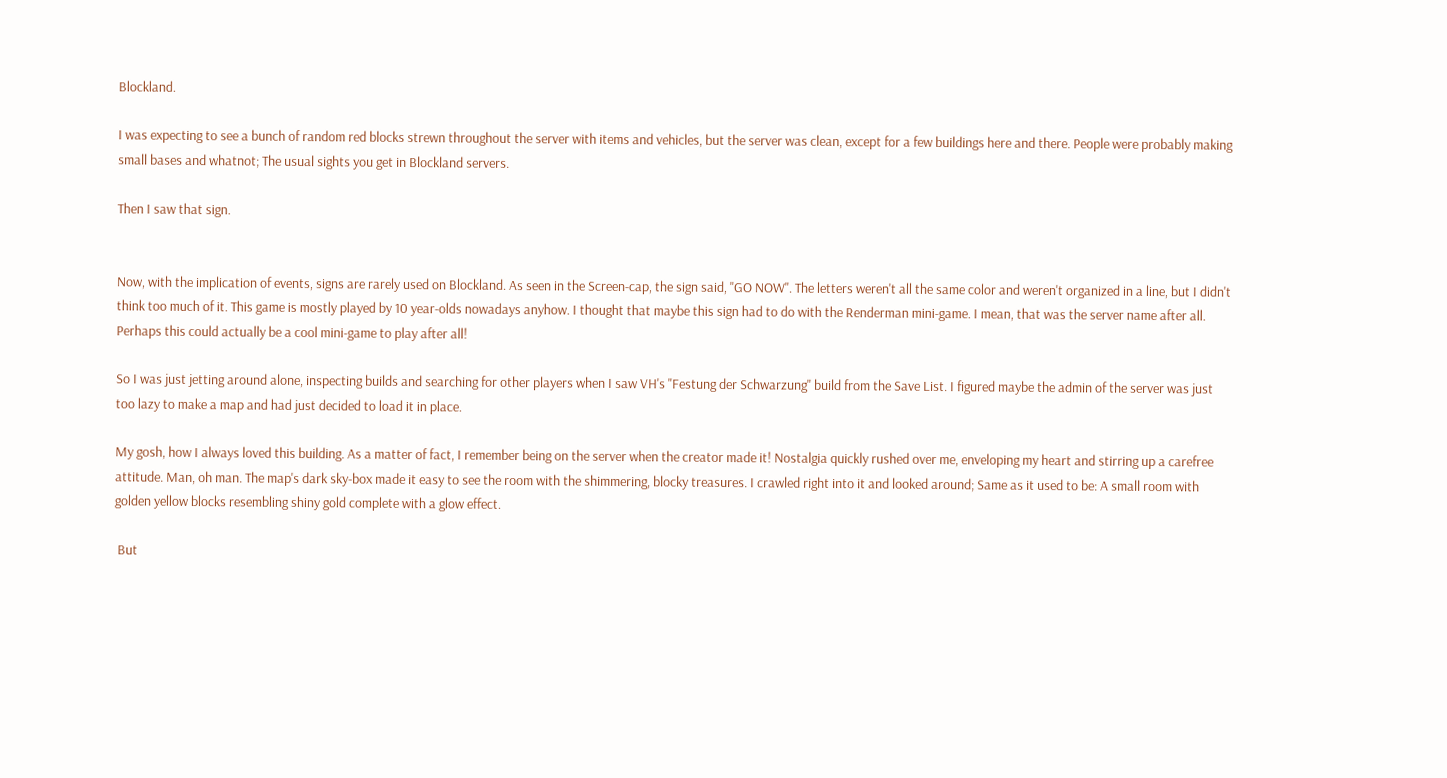Blockland.

I was expecting to see a bunch of random red blocks strewn throughout the server with items and vehicles, but the server was clean, except for a few buildings here and there. People were probably making small bases and whatnot; The usual sights you get in Blockland servers.

Then I saw that sign.


Now, with the implication of events, signs are rarely used on Blockland. As seen in the Screen-cap, the sign said, "GO NOW". The letters weren't all the same color and weren't organized in a line, but I didn't think too much of it. This game is mostly played by 10 year-olds nowadays anyhow. I thought that maybe this sign had to do with the Renderman mini-game. I mean, that was the server name after all. Perhaps this could actually be a cool mini-game to play after all!

So I was just jetting around alone, inspecting builds and searching for other players when I saw VH's "Festung der Schwarzung" build from the Save List. I figured maybe the admin of the server was just too lazy to make a map and had just decided to load it in place.

My gosh, how I always loved this building. As a matter of fact, I remember being on the server when the creator made it! Nostalgia quickly rushed over me, enveloping my heart and stirring up a carefree attitude. Man, oh man. The map's dark sky-box made it easy to see the room with the shimmering, blocky treasures. I crawled right into it and looked around; Same as it used to be: A small room with golden yellow blocks resembling shiny gold complete with a glow effect.

 But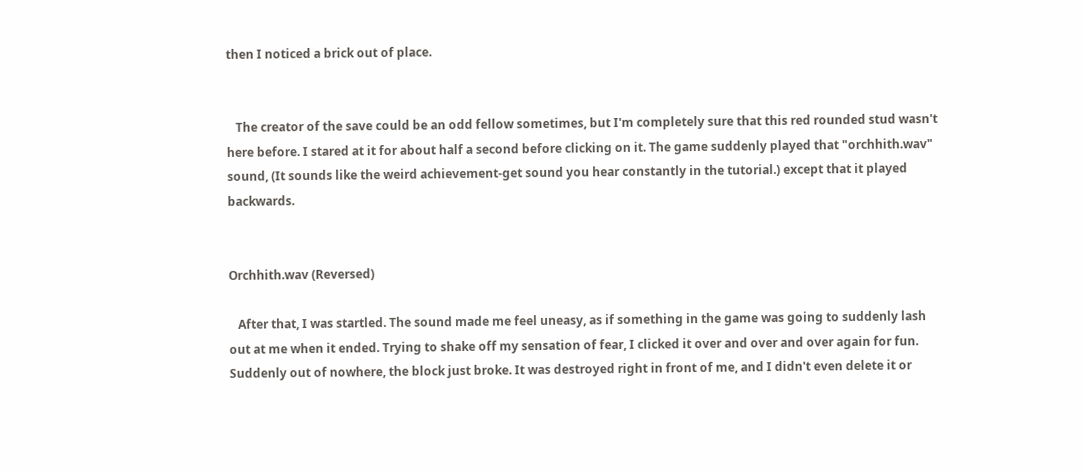then I noticed a brick out of place.


   The creator of the save could be an odd fellow sometimes, but I'm completely sure that this red rounded stud wasn't here before. I stared at it for about half a second before clicking on it. The game suddenly played that "orchhith.wav" sound, (It sounds like the weird achievement-get sound you hear constantly in the tutorial.) except that it played backwards.


Orchhith.wav (Reversed)

   After that, I was startled. The sound made me feel uneasy, as if something in the game was going to suddenly lash out at me when it ended. Trying to shake off my sensation of fear, I clicked it over and over and over again for fun. Suddenly out of nowhere, the block just broke. It was destroyed right in front of me, and I didn't even delete it or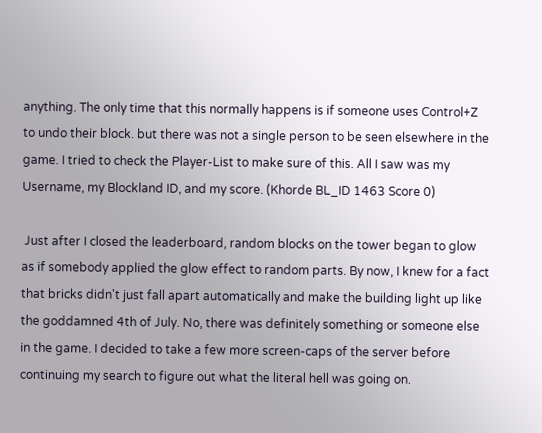anything. The only time that this normally happens is if someone uses Control+Z to undo their block. but there was not a single person to be seen elsewhere in the game. I tried to check the Player-List to make sure of this. All I saw was my Username, my Blockland ID, and my score. (Khorde BL_ID 1463 Score 0)

 Just after I closed the leaderboard, random blocks on the tower began to glow as if somebody applied the glow effect to random parts. By now, I knew for a fact that bricks didn't just fall apart automatically and make the building light up like the goddamned 4th of July. No, there was definitely something or someone else in the game. I decided to take a few more screen-caps of the server before continuing my search to figure out what the literal hell was going on.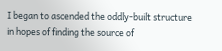I began to ascended the oddly-built structure in hopes of finding the source of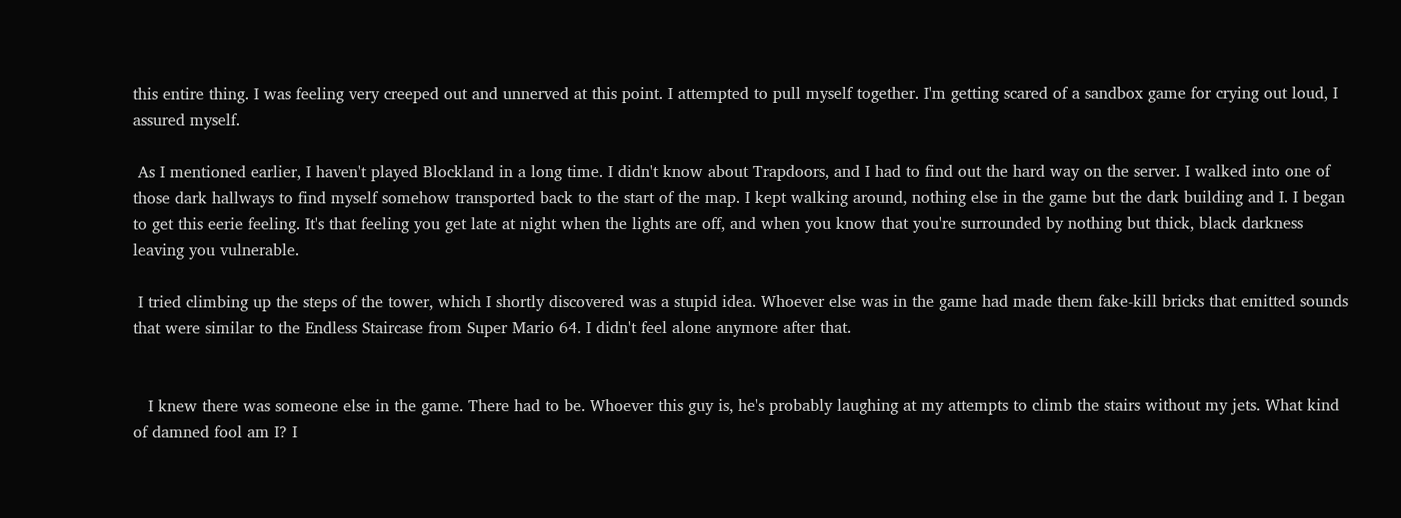this entire thing. I was feeling very creeped out and unnerved at this point. I attempted to pull myself together. I'm getting scared of a sandbox game for crying out loud, I assured myself.

 As I mentioned earlier, I haven't played Blockland in a long time. I didn't know about Trapdoors, and I had to find out the hard way on the server. I walked into one of those dark hallways to find myself somehow transported back to the start of the map. I kept walking around, nothing else in the game but the dark building and I. I began to get this eerie feeling. It's that feeling you get late at night when the lights are off, and when you know that you're surrounded by nothing but thick, black darkness leaving you vulnerable.

 I tried climbing up the steps of the tower, which I shortly discovered was a stupid idea. Whoever else was in the game had made them fake-kill bricks that emitted sounds that were similar to the Endless Staircase from Super Mario 64. I didn't feel alone anymore after that.


   I knew there was someone else in the game. There had to be. Whoever this guy is, he's probably laughing at my attempts to climb the stairs without my jets. What kind of damned fool am I? I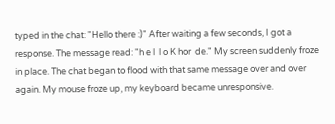typed in the chat: "Hello there :)" After waiting a few seconds, I got a response. The message read: "h e l  l o K hor  de." My screen suddenly froze in place. The chat began to flood with that same message over and over again. My mouse froze up, my keyboard became unresponsive.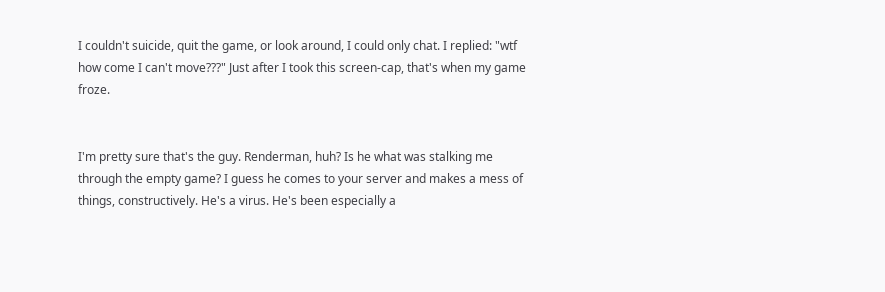I couldn't suicide, quit the game, or look around, I could only chat. I replied: "wtf how come I can't move???" Just after I took this screen-cap, that's when my game froze.


I'm pretty sure that's the guy. Renderman, huh? Is he what was stalking me through the empty game? I guess he comes to your server and makes a mess of things, constructively. He's a virus. He's been especially a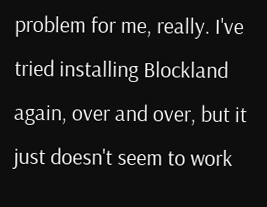problem for me, really. I've tried installing Blockland again, over and over, but it just doesn't seem to work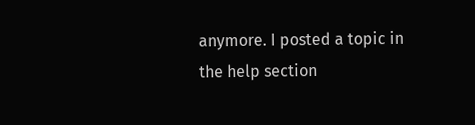anymore. I posted a topic in the help section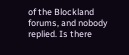of the Blockland forums, and nobody replied. Is there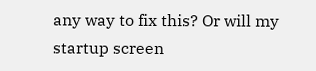any way to fix this? Or will my startup screen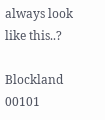always look like this..?

Blockland 00101